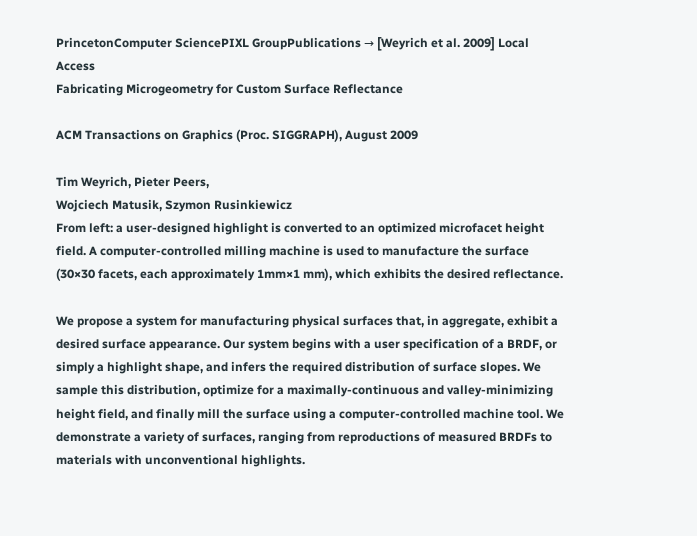PrincetonComputer SciencePIXL GroupPublications → [Weyrich et al. 2009] Local Access
Fabricating Microgeometry for Custom Surface Reflectance

ACM Transactions on Graphics (Proc. SIGGRAPH), August 2009

Tim Weyrich, Pieter Peers,
Wojciech Matusik, Szymon Rusinkiewicz
From left: a user-designed highlight is converted to an optimized microfacet height field. A computer-controlled milling machine is used to manufacture the surface (30×30 facets, each approximately 1mm×1 mm), which exhibits the desired reflectance.

We propose a system for manufacturing physical surfaces that, in aggregate, exhibit a desired surface appearance. Our system begins with a user specification of a BRDF, or simply a highlight shape, and infers the required distribution of surface slopes. We sample this distribution, optimize for a maximally-continuous and valley-minimizing height field, and finally mill the surface using a computer-controlled machine tool. We demonstrate a variety of surfaces, ranging from reproductions of measured BRDFs to materials with unconventional highlights.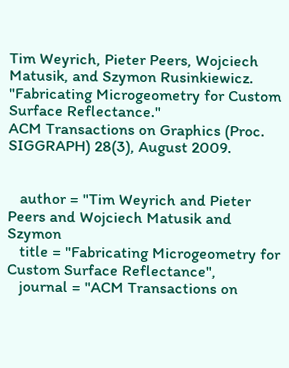Tim Weyrich, Pieter Peers, Wojciech Matusik, and Szymon Rusinkiewicz.
"Fabricating Microgeometry for Custom Surface Reflectance."
ACM Transactions on Graphics (Proc. SIGGRAPH) 28(3), August 2009.


   author = "Tim Weyrich and Pieter Peers and Wojciech Matusik and Szymon
   title = "Fabricating Microgeometry for Custom Surface Reflectance",
   journal = "ACM Transactions on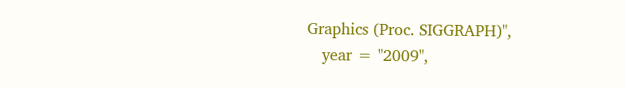Graphics (Proc. SIGGRAPH)",
   year = "2009",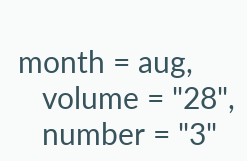month = aug,
   volume = "28",
   number = "3"